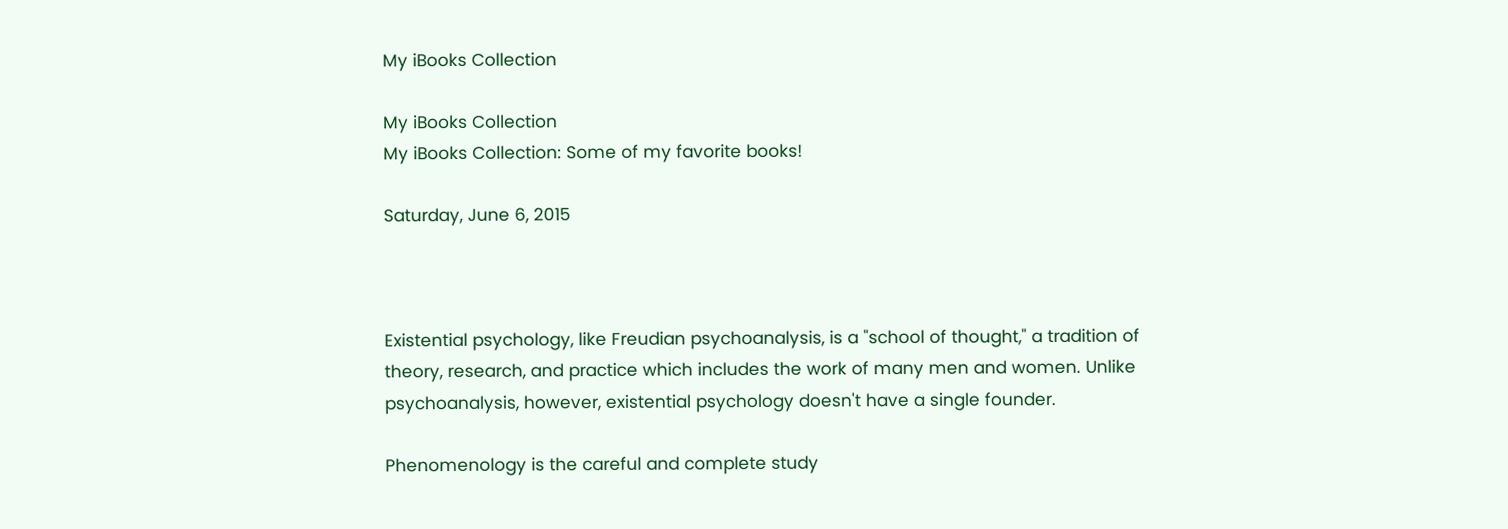My iBooks Collection

My iBooks Collection
My iBooks Collection: Some of my favorite books!

Saturday, June 6, 2015



Existential psychology, like Freudian psychoanalysis, is a "school of thought," a tradition of theory, research, and practice which includes the work of many men and women. Unlike psychoanalysis, however, existential psychology doesn't have a single founder.

Phenomenology is the careful and complete study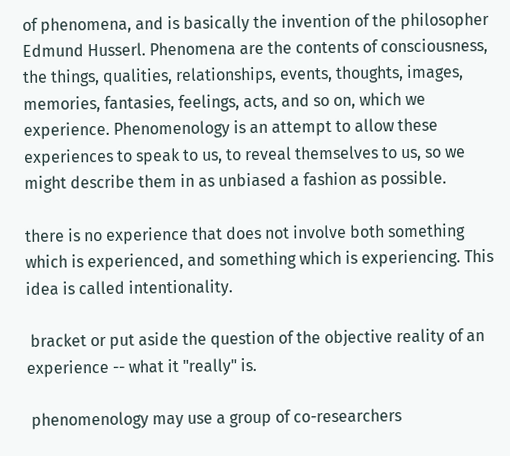of phenomena, and is basically the invention of the philosopher Edmund Husserl. Phenomena are the contents of consciousness, the things, qualities, relationships, events, thoughts, images, memories, fantasies, feelings, acts, and so on, which we experience. Phenomenology is an attempt to allow these experiences to speak to us, to reveal themselves to us, so we might describe them in as unbiased a fashion as possible.

there is no experience that does not involve both something which is experienced, and something which is experiencing. This idea is called intentionality.

 bracket or put aside the question of the objective reality of an experience -- what it "really" is.

 phenomenology may use a group of co-researchers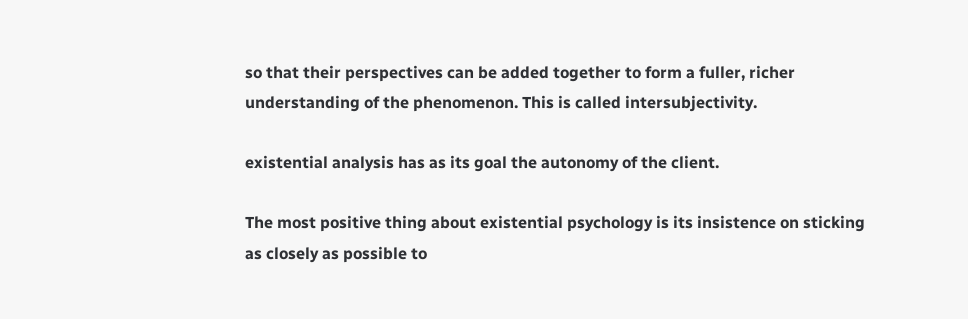so that their perspectives can be added together to form a fuller, richer understanding of the phenomenon. This is called intersubjectivity.

existential analysis has as its goal the autonomy of the client.

The most positive thing about existential psychology is its insistence on sticking as closely as possible to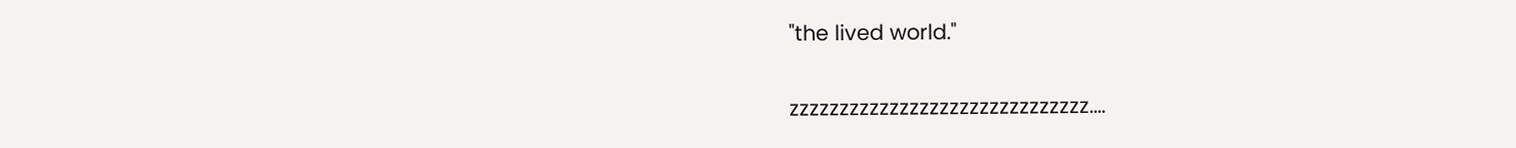"the lived world."

zzzzzzzzzzzzzzzzzzzzzzzzzzzzzz....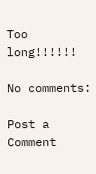Too long!!!!!!

No comments:

Post a Comment